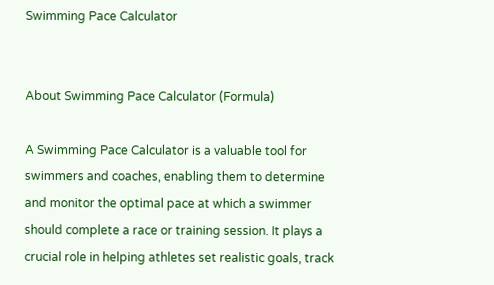Swimming Pace Calculator


About Swimming Pace Calculator (Formula)

A Swimming Pace Calculator is a valuable tool for swimmers and coaches, enabling them to determine and monitor the optimal pace at which a swimmer should complete a race or training session. It plays a crucial role in helping athletes set realistic goals, track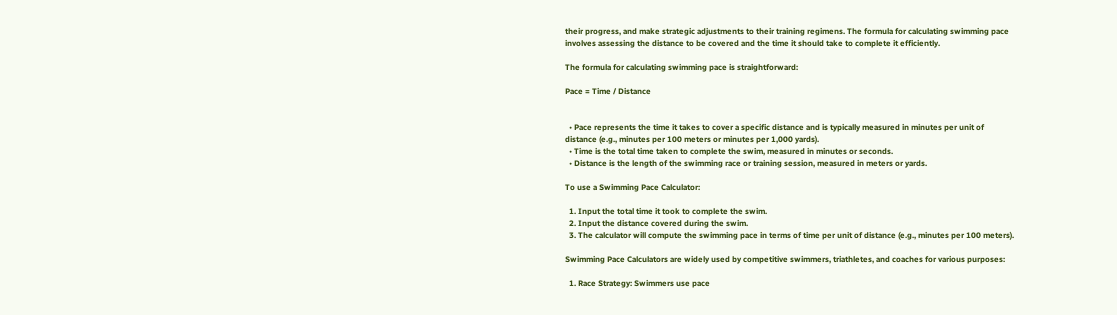their progress, and make strategic adjustments to their training regimens. The formula for calculating swimming pace involves assessing the distance to be covered and the time it should take to complete it efficiently.

The formula for calculating swimming pace is straightforward:

Pace = Time / Distance


  • Pace represents the time it takes to cover a specific distance and is typically measured in minutes per unit of distance (e.g., minutes per 100 meters or minutes per 1,000 yards).
  • Time is the total time taken to complete the swim, measured in minutes or seconds.
  • Distance is the length of the swimming race or training session, measured in meters or yards.

To use a Swimming Pace Calculator:

  1. Input the total time it took to complete the swim.
  2. Input the distance covered during the swim.
  3. The calculator will compute the swimming pace in terms of time per unit of distance (e.g., minutes per 100 meters).

Swimming Pace Calculators are widely used by competitive swimmers, triathletes, and coaches for various purposes:

  1. Race Strategy: Swimmers use pace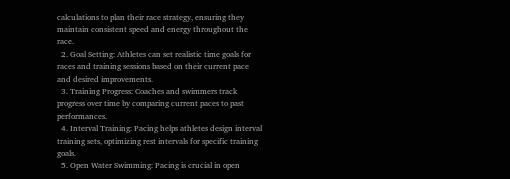calculations to plan their race strategy, ensuring they maintain consistent speed and energy throughout the race.
  2. Goal Setting: Athletes can set realistic time goals for races and training sessions based on their current pace and desired improvements.
  3. Training Progress: Coaches and swimmers track progress over time by comparing current paces to past performances.
  4. Interval Training: Pacing helps athletes design interval training sets, optimizing rest intervals for specific training goals.
  5. Open Water Swimming: Pacing is crucial in open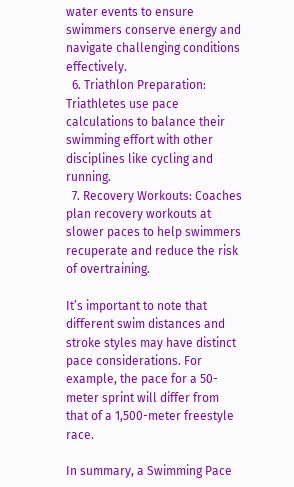water events to ensure swimmers conserve energy and navigate challenging conditions effectively.
  6. Triathlon Preparation: Triathletes use pace calculations to balance their swimming effort with other disciplines like cycling and running.
  7. Recovery Workouts: Coaches plan recovery workouts at slower paces to help swimmers recuperate and reduce the risk of overtraining.

It’s important to note that different swim distances and stroke styles may have distinct pace considerations. For example, the pace for a 50-meter sprint will differ from that of a 1,500-meter freestyle race.

In summary, a Swimming Pace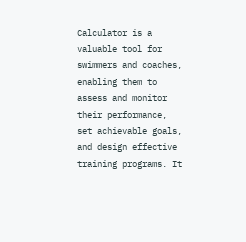Calculator is a valuable tool for swimmers and coaches, enabling them to assess and monitor their performance, set achievable goals, and design effective training programs. It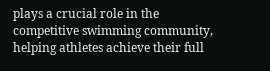plays a crucial role in the competitive swimming community, helping athletes achieve their full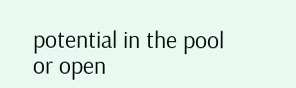potential in the pool or open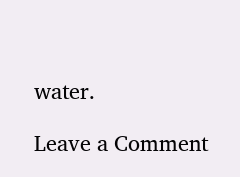water.

Leave a Comment